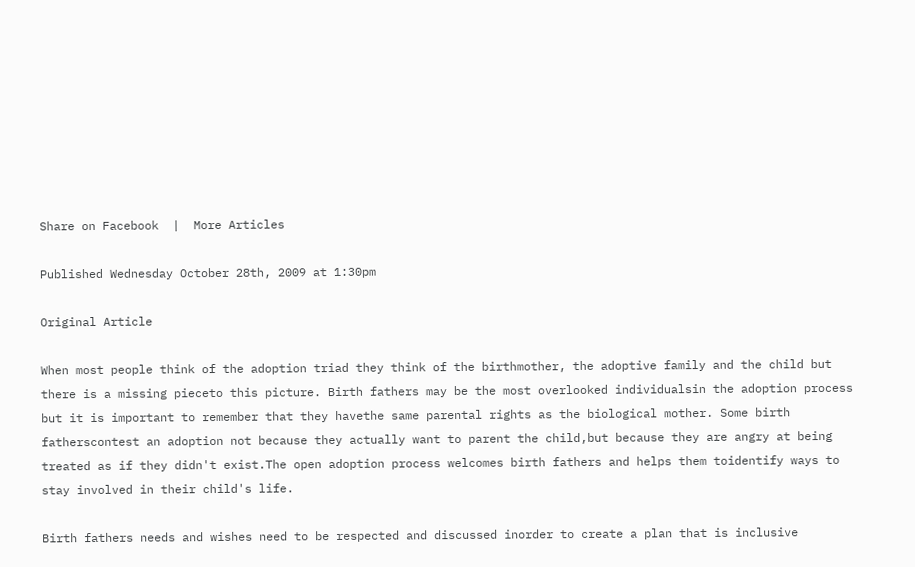Share on Facebook  |  More Articles

Published Wednesday October 28th, 2009 at 1:30pm

Original Article

When most people think of the adoption triad they think of the birthmother, the adoptive family and the child but there is a missing pieceto this picture. Birth fathers may be the most overlooked individualsin the adoption process but it is important to remember that they havethe same parental rights as the biological mother. Some birth fatherscontest an adoption not because they actually want to parent the child,but because they are angry at being treated as if they didn't exist.The open adoption process welcomes birth fathers and helps them toidentify ways to stay involved in their child's life.

Birth fathers needs and wishes need to be respected and discussed inorder to create a plan that is inclusive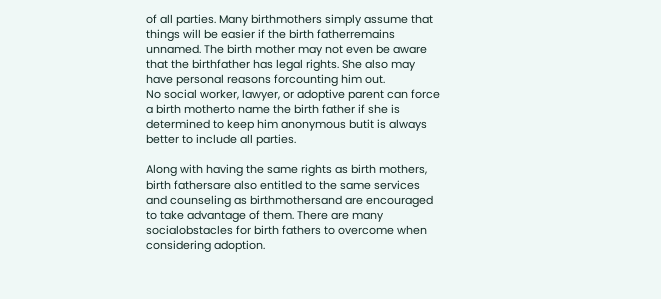of all parties. Many birthmothers simply assume that things will be easier if the birth fatherremains unnamed. The birth mother may not even be aware that the birthfather has legal rights. She also may have personal reasons forcounting him out.
No social worker, lawyer, or adoptive parent can force a birth motherto name the birth father if she is determined to keep him anonymous butit is always better to include all parties.

Along with having the same rights as birth mothers, birth fathersare also entitled to the same services and counseling as birthmothersand are encouraged to take advantage of them. There are many socialobstacles for birth fathers to overcome when considering adoption.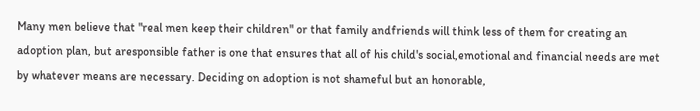Many men believe that "real men keep their children" or that family andfriends will think less of them for creating an adoption plan, but aresponsible father is one that ensures that all of his child's social,emotional and financial needs are met by whatever means are necessary. Deciding on adoption is not shameful but an honorable,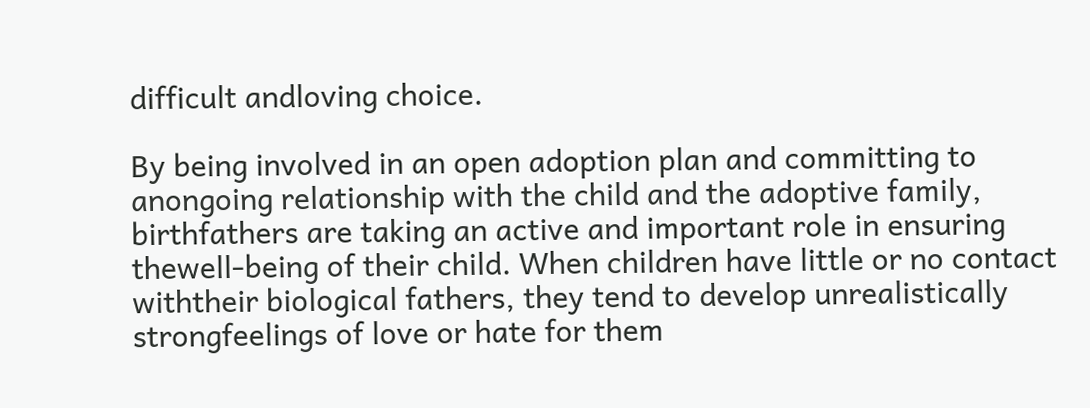difficult andloving choice.

By being involved in an open adoption plan and committing to anongoing relationship with the child and the adoptive family, birthfathers are taking an active and important role in ensuring thewell-being of their child. When children have little or no contact withtheir biological fathers, they tend to develop unrealistically strongfeelings of love or hate for them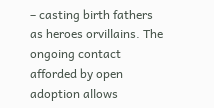– casting birth fathers as heroes orvillains. The ongoing contact afforded by open adoption allows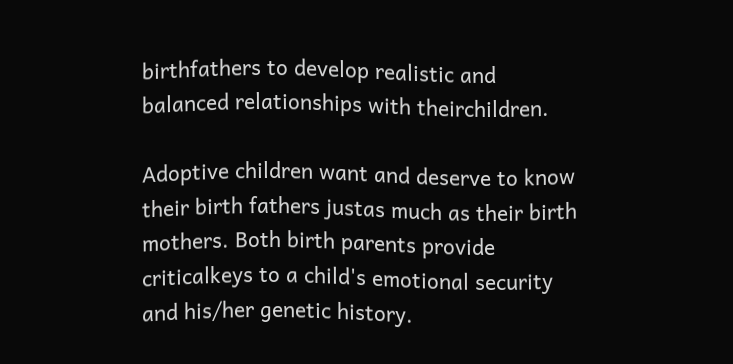birthfathers to develop realistic and balanced relationships with theirchildren.

Adoptive children want and deserve to know their birth fathers justas much as their birth mothers. Both birth parents provide criticalkeys to a child's emotional security and his/her genetic history.